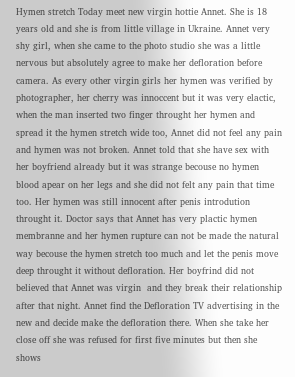Hymen stretch Today meet new virgin hottie Annet. She is 18 years old and she is from little village in Ukraine. Annet very shy girl, when she came to the photo studio she was a little nervous but absolutely agree to make her defloration before camera. As every other virgin girls her hymen was verified by photographer, her cherry was innoccent but it was very elactic, when the man inserted two finger throught her hymen and spread it the hymen stretch wide too, Annet did not feel any pain and hymen was not broken. Annet told that she have sex with her boyfriend already but it was strange becouse no hymen blood apear on her legs and she did not felt any pain that time too. Her hymen was still innocent after penis introdution throught it. Doctor says that Annet has very plactic hymen membranne and her hymen rupture can not be made the natural way becouse the hymen stretch too much and let the penis move deep throught it without defloration. Her boyfrind did not believed that Annet was virgin  and they break their relationship after that night. Annet find the Defloration TV advertising in the new and decide make the defloration there. When she take her close off she was refused for first five minutes but then she shows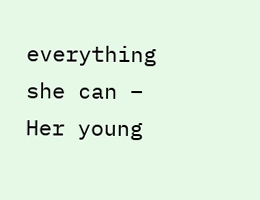everything she can – Her young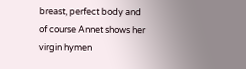breast, perfect body and of course Annet shows her virgin hymen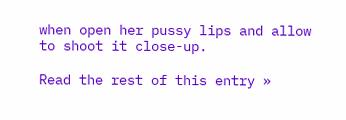when open her pussy lips and allow to shoot it close-up.

Read the rest of this entry »